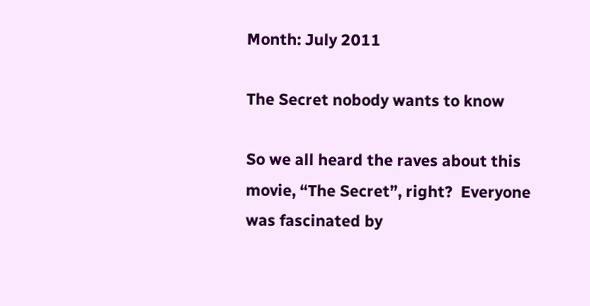Month: July 2011

The Secret nobody wants to know

So we all heard the raves about this movie, “The Secret”, right?  Everyone was fascinated by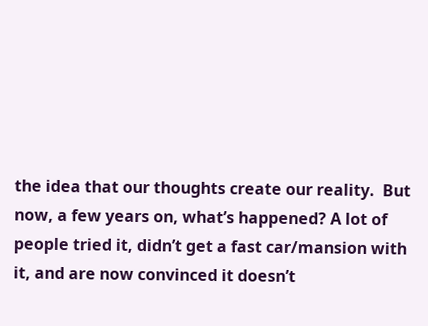the idea that our thoughts create our reality.  But now, a few years on, what’s happened? A lot of people tried it, didn’t get a fast car/mansion with it, and are now convinced it doesn’t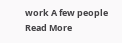work A few people Read More